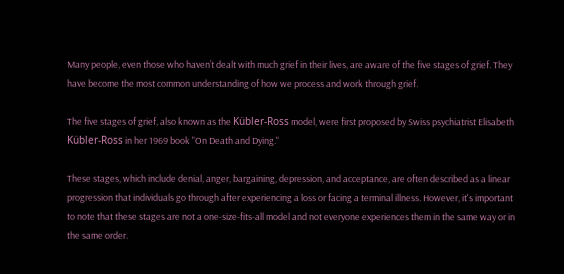Many people, even those who haven’t dealt with much grief in their lives, are aware of the five stages of grief. They have become the most common understanding of how we process and work through grief.

The five stages of grief, also known as the Kübler-Ross model, were first proposed by Swiss psychiatrist Elisabeth Kübler-Ross in her 1969 book "On Death and Dying."

These stages, which include denial, anger, bargaining, depression, and acceptance, are often described as a linear progression that individuals go through after experiencing a loss or facing a terminal illness. However, it's important to note that these stages are not a one-size-fits-all model and not everyone experiences them in the same way or in the same order.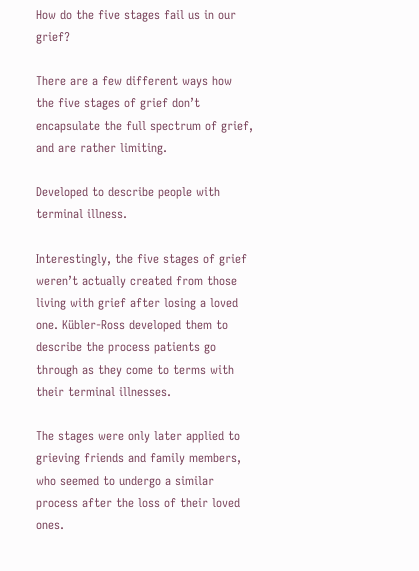How do the five stages fail us in our grief?

There are a few different ways how the five stages of grief don’t encapsulate the full spectrum of grief, and are rather limiting.

Developed to describe people with terminal illness.

Interestingly, the five stages of grief weren’t actually created from those living with grief after losing a loved one. Kübler-Ross developed them to describe the process patients go through as they come to terms with their terminal illnesses.

The stages were only later applied to grieving friends and family members, who seemed to undergo a similar process after the loss of their loved ones.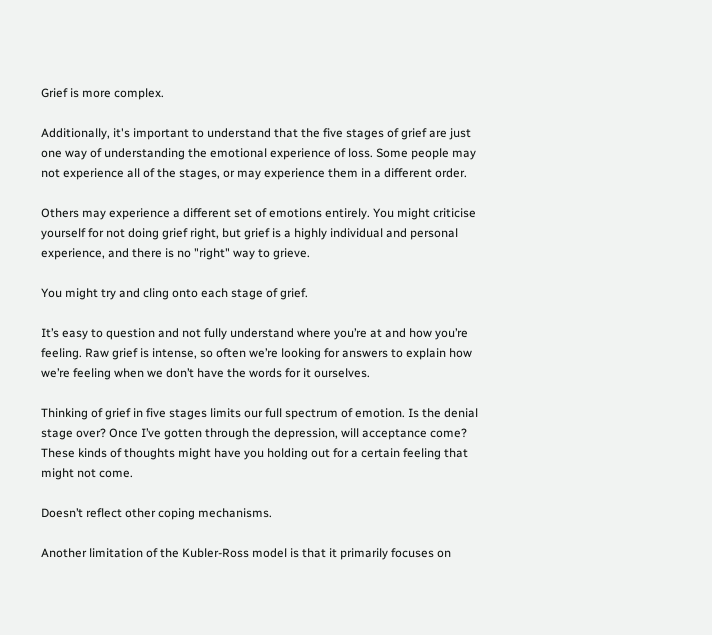Grief is more complex.

Additionally, it's important to understand that the five stages of grief are just one way of understanding the emotional experience of loss. Some people may not experience all of the stages, or may experience them in a different order.

Others may experience a different set of emotions entirely. You might criticise yourself for not doing grief right, but grief is a highly individual and personal experience, and there is no "right" way to grieve.

You might try and cling onto each stage of grief.

It’s easy to question and not fully understand where you’re at and how you’re feeling. Raw grief is intense, so often we’re looking for answers to explain how we’re feeling when we don’t have the words for it ourselves.

Thinking of grief in five stages limits our full spectrum of emotion. Is the denial stage over? Once I’ve gotten through the depression, will acceptance come? These kinds of thoughts might have you holding out for a certain feeling that might not come.

Doesn’t reflect other coping mechanisms.

Another limitation of the Kubler-Ross model is that it primarily focuses on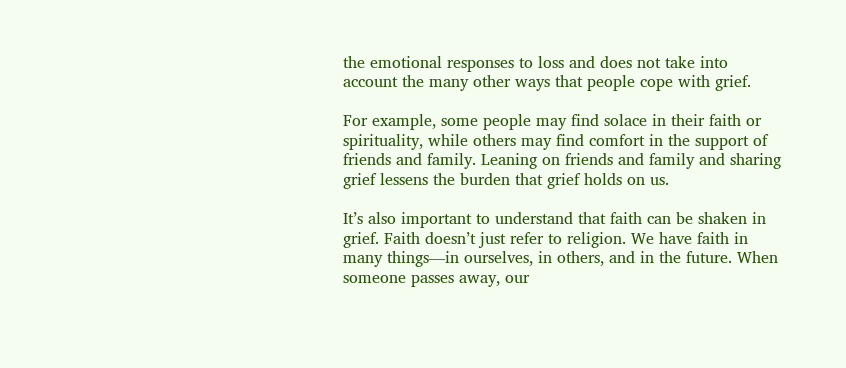the emotional responses to loss and does not take into account the many other ways that people cope with grief.

For example, some people may find solace in their faith or spirituality, while others may find comfort in the support of friends and family. Leaning on friends and family and sharing grief lessens the burden that grief holds on us.

It’s also important to understand that faith can be shaken in grief. Faith doesn’t just refer to religion. We have faith in many things—in ourselves, in others, and in the future. When someone passes away, our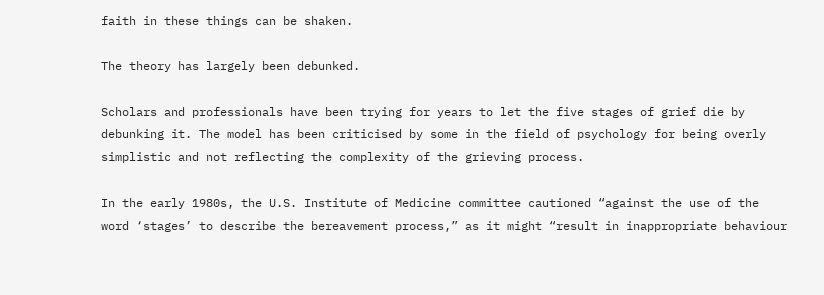faith in these things can be shaken.

The theory has largely been debunked.

Scholars and professionals have been trying for years to let the five stages of grief die by debunking it. The model has been criticised by some in the field of psychology for being overly simplistic and not reflecting the complexity of the grieving process.

In the early 1980s, the U.S. Institute of Medicine committee cautioned “against the use of the word ‘stages’ to describe the bereavement process,” as it might “result in inappropriate behaviour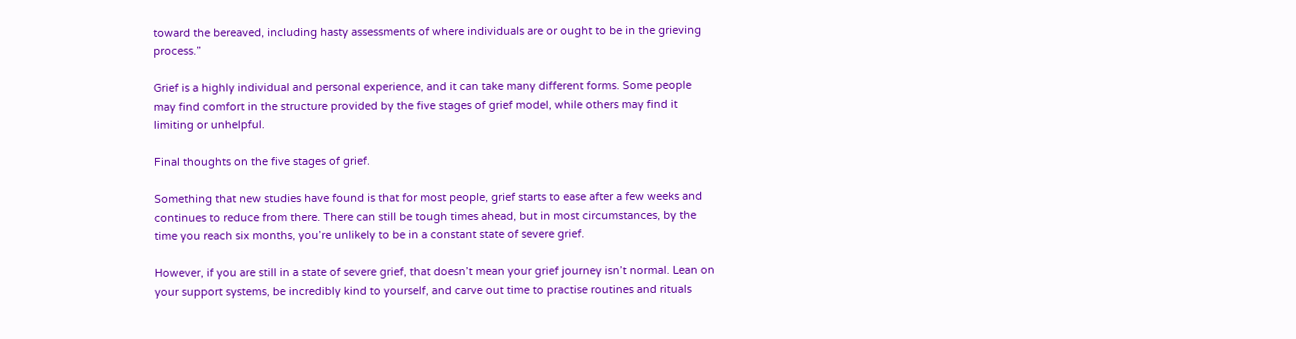toward the bereaved, including hasty assessments of where individuals are or ought to be in the grieving process.”

Grief is a highly individual and personal experience, and it can take many different forms. Some people may find comfort in the structure provided by the five stages of grief model, while others may find it limiting or unhelpful.

Final thoughts on the five stages of grief.

Something that new studies have found is that for most people, grief starts to ease after a few weeks and continues to reduce from there. There can still be tough times ahead, but in most circumstances, by the time you reach six months, you’re unlikely to be in a constant state of severe grief.

However, if you are still in a state of severe grief, that doesn’t mean your grief journey isn’t normal. Lean on your support systems, be incredibly kind to yourself, and carve out time to practise routines and rituals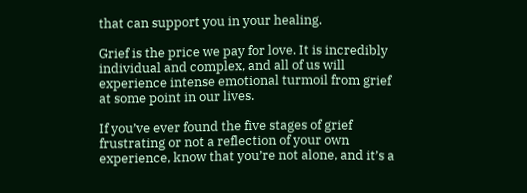that can support you in your healing.

Grief is the price we pay for love. It is incredibly individual and complex, and all of us will experience intense emotional turmoil from grief at some point in our lives.

If you’ve ever found the five stages of grief frustrating or not a reflection of your own experience, know that you’re not alone, and it’s a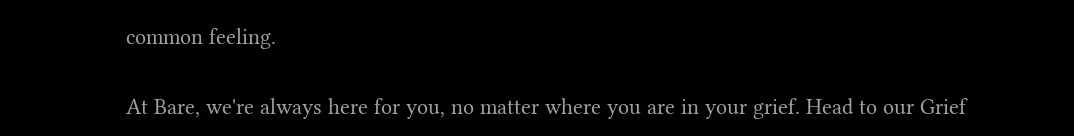common feeling.

At Bare, we're always here for you, no matter where you are in your grief. Head to our Grief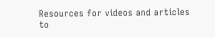Resources for videos and articles to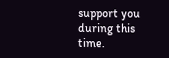support you during this time.